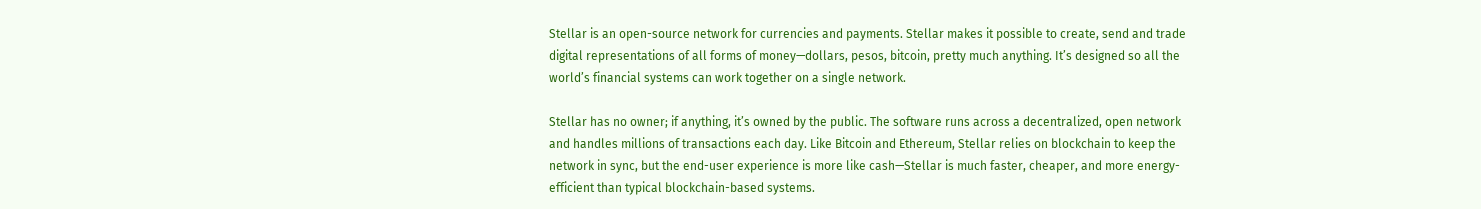Stellar is an open-source network for currencies and payments. Stellar makes it possible to create, send and trade digital representations of all forms of money—dollars, pesos, bitcoin, pretty much anything. It’s designed so all the world’s financial systems can work together on a single network.

Stellar has no owner; if anything, it’s owned by the public. The software runs across a decentralized, open network and handles millions of transactions each day. Like Bitcoin and Ethereum, Stellar relies on blockchain to keep the network in sync, but the end-user experience is more like cash—Stellar is much faster, cheaper, and more energy-efficient than typical blockchain-based systems.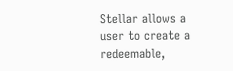Stellar allows a user to create a redeemable,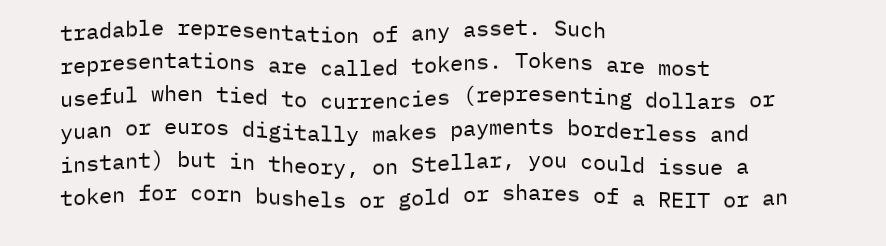tradable representation of any asset. Such representations are called tokens. Tokens are most useful when tied to currencies (representing dollars or yuan or euros digitally makes payments borderless and instant) but in theory, on Stellar, you could issue a token for corn bushels or gold or shares of a REIT or an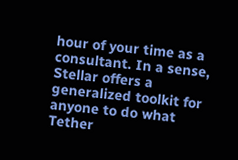hour of your time as a consultant. In a sense, Stellar offers a generalized toolkit for anyone to do what Tether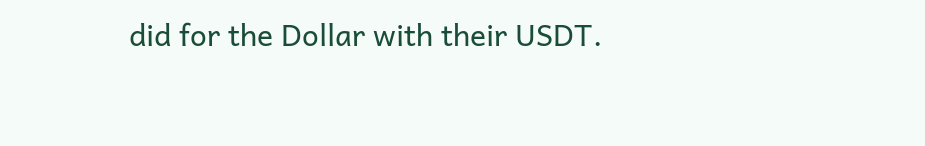did for the Dollar with their USDT.